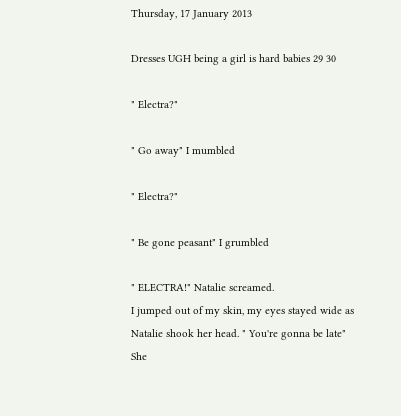Thursday, 17 January 2013

Dresses UGH being a girl is hard babies 29 30

" Electra?"

" Go away" I mumbled

" Electra?"

" Be gone peasant" I grumbled

" ELECTRA!" Natalie screamed.
I jumped out of my skin, my eyes stayed wide as Natalie shook her head. " You're gonna be late" She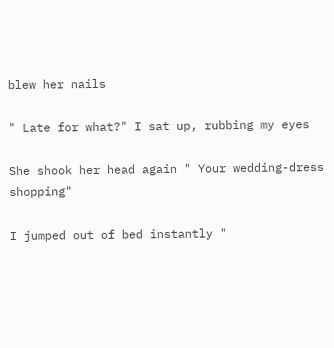blew her nails

" Late for what?" I sat up, rubbing my eyes

She shook her head again " Your wedding-dress shopping"

I jumped out of bed instantly "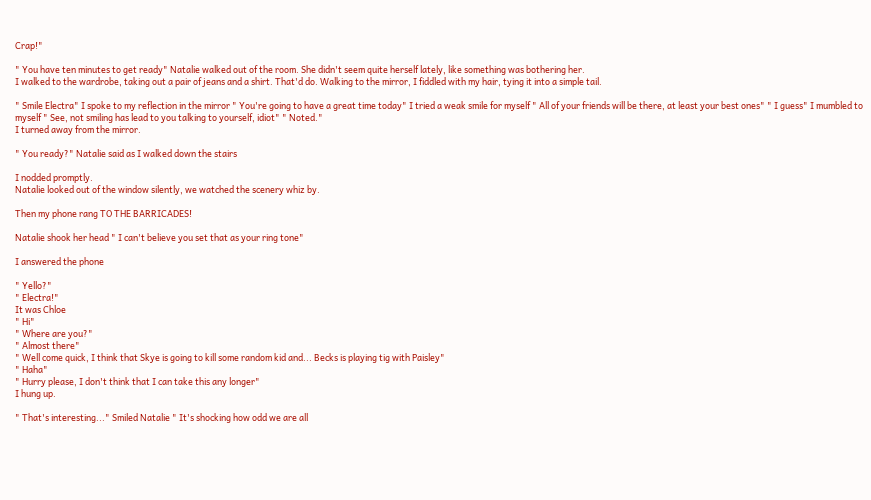Crap!"

" You have ten minutes to get ready" Natalie walked out of the room. She didn't seem quite herself lately, like something was bothering her.
I walked to the wardrobe, taking out a pair of jeans and a shirt. That'd do. Walking to the mirror, I fiddled with my hair, tying it into a simple tail.

" Smile Electra" I spoke to my reflection in the mirror " You're going to have a great time today" I tried a weak smile for myself " All of your friends will be there, at least your best ones" " I guess" I mumbled to myself " See, not smiling has lead to you talking to yourself, idiot" " Noted."
I turned away from the mirror.

" You ready?" Natalie said as I walked down the stairs

I nodded promptly.
Natalie looked out of the window silently, we watched the scenery whiz by.

Then my phone rang TO THE BARRICADES!

Natalie shook her head " I can't believe you set that as your ring tone"

I answered the phone

" Yello?"
" Electra!"
It was Chloe
" Hi"
" Where are you?"
" Almost there"
" Well come quick, I think that Skye is going to kill some random kid and... Becks is playing tig with Paisley"
" Haha"
" Hurry please, I don't think that I can take this any longer"
I hung up.

" That's interesting..." Smiled Natalie " It's shocking how odd we are all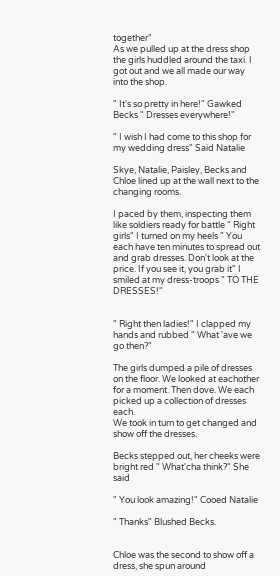together"
As we pulled up at the dress shop the girls huddled around the taxi. I got out and we all made our way into the shop.

" It's so pretty in here!" Gawked Becks " Dresses everywhere!"

" I wish I had come to this shop for my wedding dress" Said Natalie

Skye, Natalie, Paisley, Becks and Chloe lined up at the wall next to the changing rooms.

I paced by them, inspecting them like soldiers ready for battle " Right girls" I turned on my heels " You each have ten minutes to spread out and grab dresses. Don't look at the price. If you see it, you grab it" I smiled at my dress-troops " TO THE DRESSES!"


" Right then ladies!" I clapped my hands and rubbed " What 'ave we go then?"

The girls dumped a pile of dresses on the floor. We looked at eachother for a moment. Then dove. We each picked up a collection of dresses each.
We took in turn to get changed and show off the dresses.

Becks stepped out, her cheeks were bright red " What'cha think?" She said

" You look amazing!" Cooed Natalie

" Thanks" Blushed Becks.


Chloe was the second to show off a dress, she spun around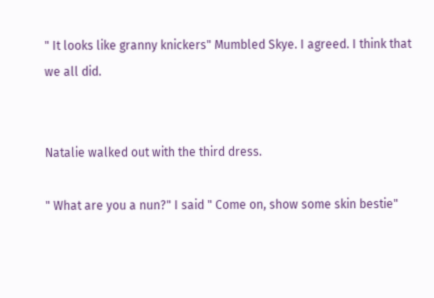" It looks like granny knickers" Mumbled Skye. I agreed. I think that we all did.


Natalie walked out with the third dress.

" What are you a nun?" I said " Come on, show some skin bestie"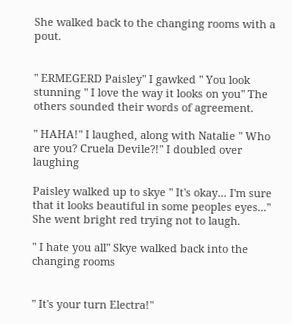She walked back to the changing rooms with a pout.


" ERMEGERD Paisley" I gawked " You look stunning " I love the way it looks on you" The others sounded their words of agreement.

" HAHA!" I laughed, along with Natalie " Who are you? Cruela Devile?!" I doubled over laughing

Paisley walked up to skye " It's okay... I'm sure that it looks beautiful in some peoples eyes..." She went bright red trying not to laugh.

" I hate you all" Skye walked back into the changing rooms


" It's your turn Electra!"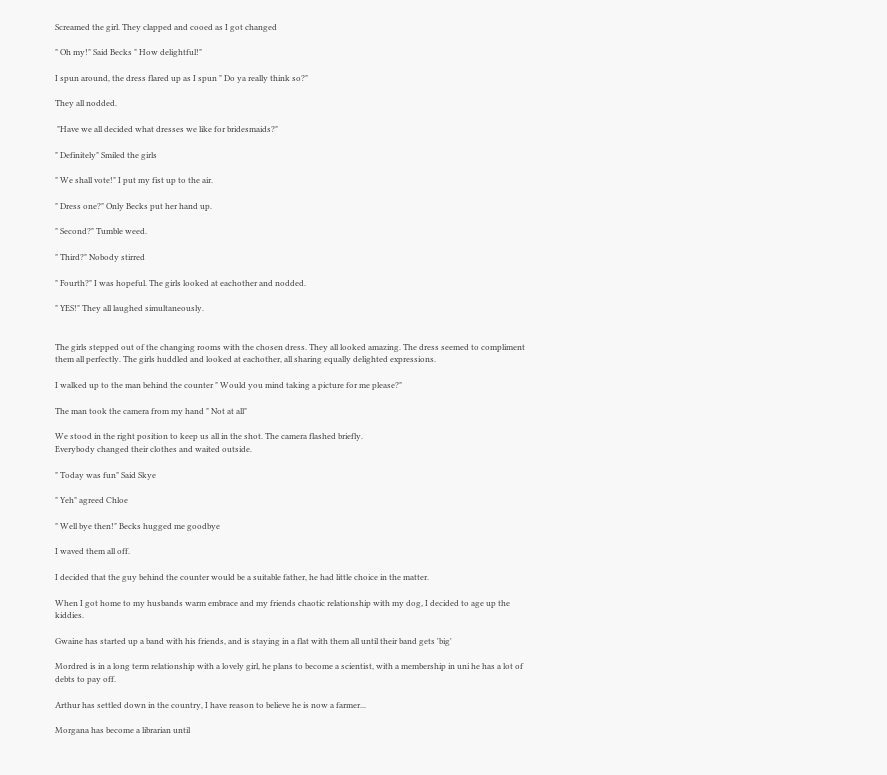Screamed the girl. They clapped and cooed as I got changed

" Oh my!" Said Becks " How delightful!"

I spun around, the dress flared up as I spun " Do ya really think so?"

They all nodded.

 "Have we all decided what dresses we like for bridesmaids?"

" Definitely" Smiled the girls

" We shall vote!" I put my fist up to the air.

" Dress one?" Only Becks put her hand up.

" Second?" Tumble weed.

" Third?" Nobody stirred

" Fourth?" I was hopeful. The girls looked at eachother and nodded.

" YES!" They all laughed simultaneously.


The girls stepped out of the changing rooms with the chosen dress. They all looked amazing. The dress seemed to compliment them all perfectly. The girls huddled and looked at eachother, all sharing equally delighted expressions.

I walked up to the man behind the counter " Would you mind taking a picture for me please?"

The man took the camera from my hand " Not at all"

We stood in the right position to keep us all in the shot. The camera flashed briefly.
Everybody changed their clothes and waited outside.

" Today was fun" Said Skye

" Yeh" agreed Chloe

" Well bye then!" Becks hugged me goodbye

I waved them all off.

I decided that the guy behind the counter would be a suitable father, he had little choice in the matter.

When I got home to my husbands warm embrace and my friends chaotic relationship with my dog, I decided to age up the kiddies.

Gwaine has started up a band with his friends, and is staying in a flat with them all until their band gets 'big'

Mordred is in a long term relationship with a lovely girl, he plans to become a scientist, with a membership in uni he has a lot of debts to pay off.

Arthur has settled down in the country, I have reason to believe he is now a farmer...

Morgana has become a librarian until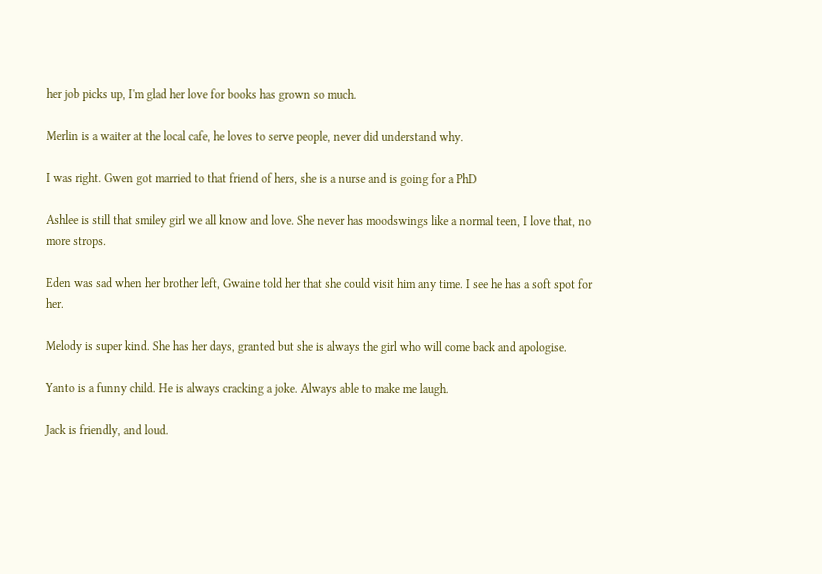her job picks up, I'm glad her love for books has grown so much.

Merlin is a waiter at the local cafe, he loves to serve people, never did understand why.

I was right. Gwen got married to that friend of hers, she is a nurse and is going for a PhD

Ashlee is still that smiley girl we all know and love. She never has moodswings like a normal teen, I love that, no more strops.

Eden was sad when her brother left, Gwaine told her that she could visit him any time. I see he has a soft spot for her.

Melody is super kind. She has her days, granted but she is always the girl who will come back and apologise.

Yanto is a funny child. He is always cracking a joke. Always able to make me laugh.

Jack is friendly, and loud.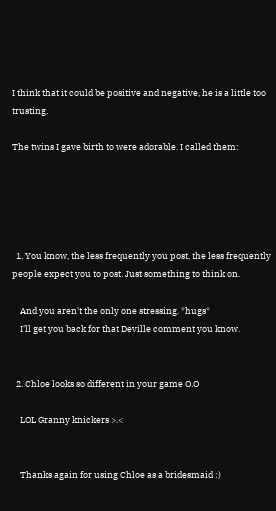I think that it could be positive and negative, he is a little too trusting.

The twins I gave birth to were adorable. I called them:





  1. You know, the less frequently you post, the less frequently people expect you to post. Just something to think on.

    And you aren't the only one stressing. *hugs*
    I'll get you back for that Deville comment you know.


  2. Chloe looks so different in your game O.O

    LOL Granny knickers >.<


    Thanks again for using Chloe as a bridesmaid :)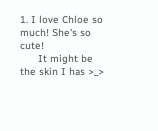1. I love Chloe so much! She's so cute!
      It might be the skin I has >_>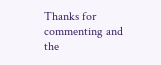Thanks for commenting and the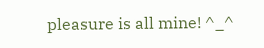pleasure is all mine! ^_^